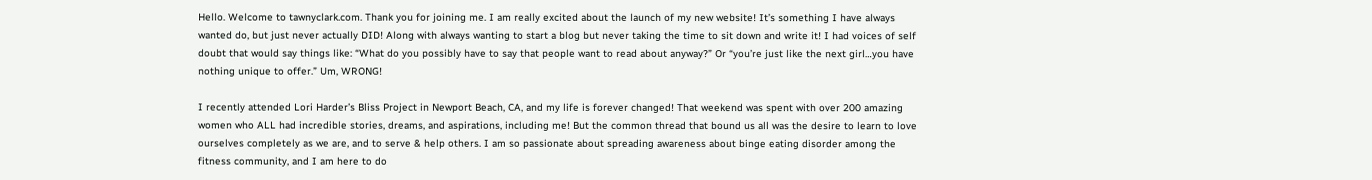Hello. Welcome to tawnyclark.com. Thank you for joining me. I am really excited about the launch of my new website! It’s something I have always wanted do, but just never actually DID! Along with always wanting to start a blog but never taking the time to sit down and write it! I had voices of self doubt that would say things like: “What do you possibly have to say that people want to read about anyway?” Or “you’re just like the next girl…you have nothing unique to offer.” Um, WRONG!

I recently attended Lori Harder’s Bliss Project in Newport Beach, CA, and my life is forever changed! That weekend was spent with over 200 amazing women who ALL had incredible stories, dreams, and aspirations, including me! But the common thread that bound us all was the desire to learn to love ourselves completely as we are, and to serve & help others. I am so passionate about spreading awareness about binge eating disorder among the fitness community, and I am here to do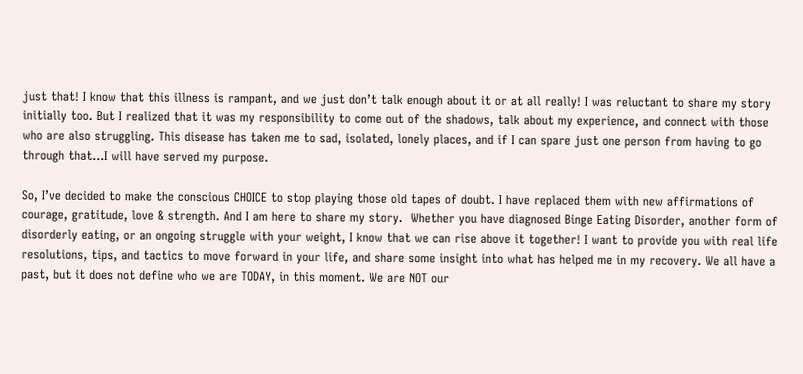just that! I know that this illness is rampant, and we just don’t talk enough about it or at all really! I was reluctant to share my story initially too. But I realized that it was my responsibility to come out of the shadows, talk about my experience, and connect with those who are also struggling. This disease has taken me to sad, isolated, lonely places, and if I can spare just one person from having to go through that…I will have served my purpose.

So, I’ve decided to make the conscious CHOICE to stop playing those old tapes of doubt. I have replaced them with new affirmations of courage, gratitude, love & strength. And I am here to share my story.  Whether you have diagnosed Binge Eating Disorder, another form of disorderly eating, or an ongoing struggle with your weight, I know that we can rise above it together! I want to provide you with real life resolutions, tips, and tactics to move forward in your life, and share some insight into what has helped me in my recovery. We all have a past, but it does not define who we are TODAY, in this moment. We are NOT our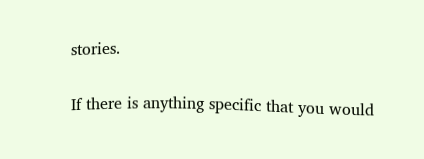stories.

If there is anything specific that you would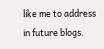like me to address in future blogs.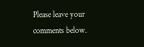Please leave your comments below.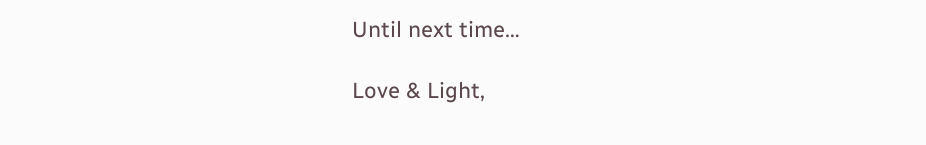Until next time…

Love & Light,